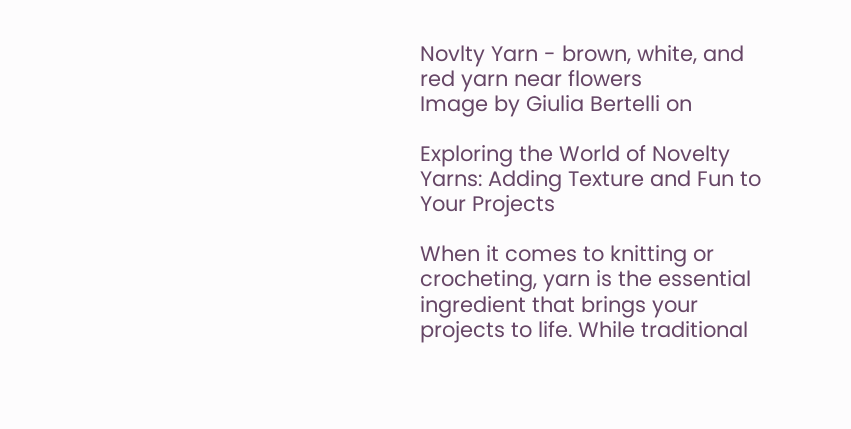Novlty Yarn - brown, white, and red yarn near flowers
Image by Giulia Bertelli on

Exploring the World of Novelty Yarns: Adding Texture and Fun to Your Projects

When it comes to knitting or crocheting, yarn is the essential ingredient that brings your projects to life. While traditional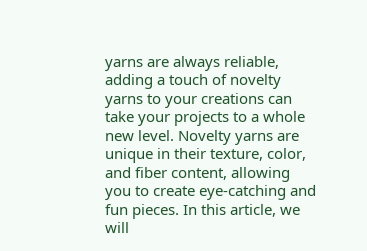yarns are always reliable, adding a touch of novelty yarns to your creations can take your projects to a whole new level. Novelty yarns are unique in their texture, color, and fiber content, allowing you to create eye-catching and fun pieces. In this article, we will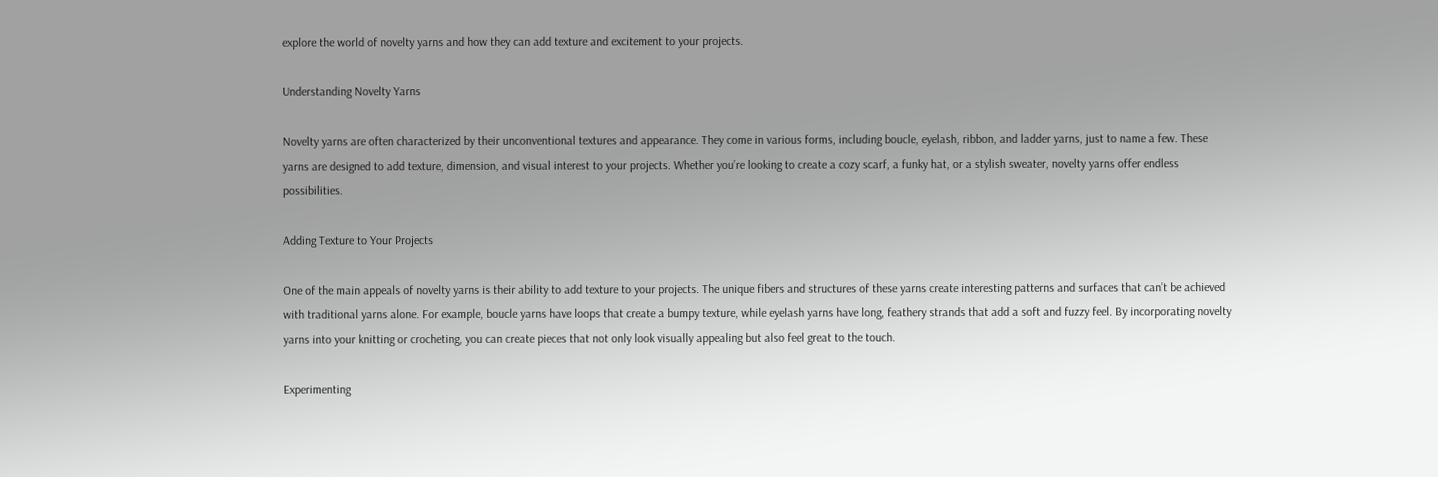explore the world of novelty yarns and how they can add texture and excitement to your projects.

Understanding Novelty Yarns

Novelty yarns are often characterized by their unconventional textures and appearance. They come in various forms, including boucle, eyelash, ribbon, and ladder yarns, just to name a few. These yarns are designed to add texture, dimension, and visual interest to your projects. Whether you’re looking to create a cozy scarf, a funky hat, or a stylish sweater, novelty yarns offer endless possibilities.

Adding Texture to Your Projects

One of the main appeals of novelty yarns is their ability to add texture to your projects. The unique fibers and structures of these yarns create interesting patterns and surfaces that can’t be achieved with traditional yarns alone. For example, boucle yarns have loops that create a bumpy texture, while eyelash yarns have long, feathery strands that add a soft and fuzzy feel. By incorporating novelty yarns into your knitting or crocheting, you can create pieces that not only look visually appealing but also feel great to the touch.

Experimenting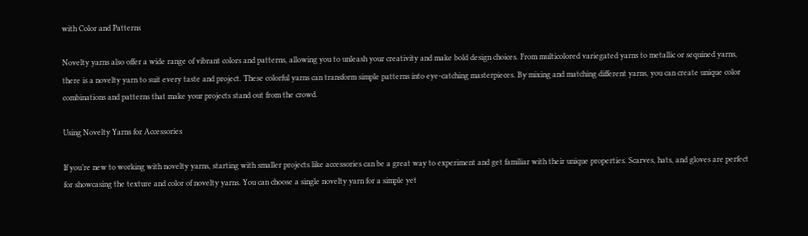with Color and Patterns

Novelty yarns also offer a wide range of vibrant colors and patterns, allowing you to unleash your creativity and make bold design choices. From multicolored variegated yarns to metallic or sequined yarns, there is a novelty yarn to suit every taste and project. These colorful yarns can transform simple patterns into eye-catching masterpieces. By mixing and matching different yarns, you can create unique color combinations and patterns that make your projects stand out from the crowd.

Using Novelty Yarns for Accessories

If you’re new to working with novelty yarns, starting with smaller projects like accessories can be a great way to experiment and get familiar with their unique properties. Scarves, hats, and gloves are perfect for showcasing the texture and color of novelty yarns. You can choose a single novelty yarn for a simple yet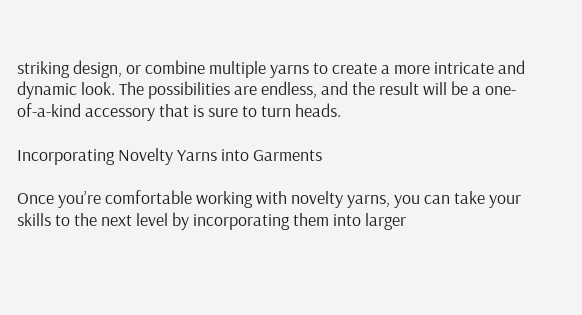striking design, or combine multiple yarns to create a more intricate and dynamic look. The possibilities are endless, and the result will be a one-of-a-kind accessory that is sure to turn heads.

Incorporating Novelty Yarns into Garments

Once you’re comfortable working with novelty yarns, you can take your skills to the next level by incorporating them into larger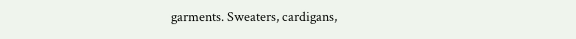garments. Sweaters, cardigans,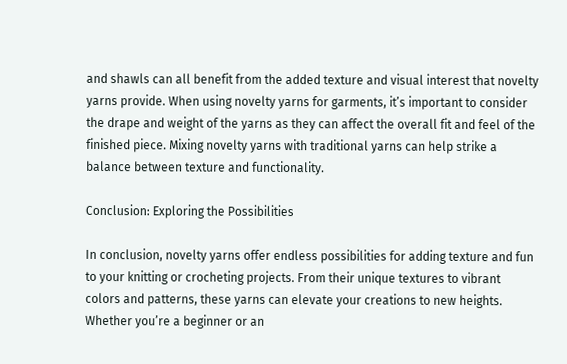and shawls can all benefit from the added texture and visual interest that novelty yarns provide. When using novelty yarns for garments, it’s important to consider the drape and weight of the yarns as they can affect the overall fit and feel of the finished piece. Mixing novelty yarns with traditional yarns can help strike a balance between texture and functionality.

Conclusion: Exploring the Possibilities

In conclusion, novelty yarns offer endless possibilities for adding texture and fun to your knitting or crocheting projects. From their unique textures to vibrant colors and patterns, these yarns can elevate your creations to new heights. Whether you’re a beginner or an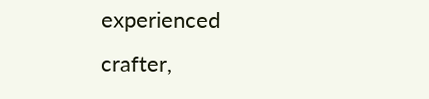experienced crafter,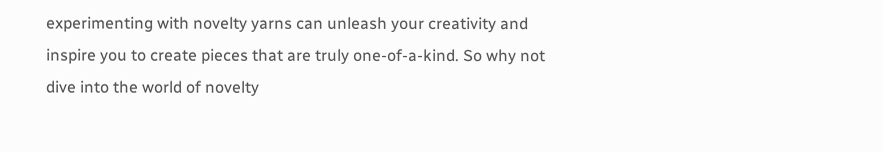experimenting with novelty yarns can unleash your creativity and inspire you to create pieces that are truly one-of-a-kind. So why not dive into the world of novelty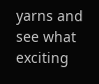yarns and see what exciting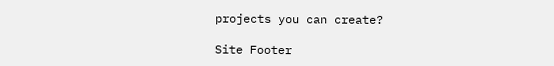projects you can create?

Site Footer